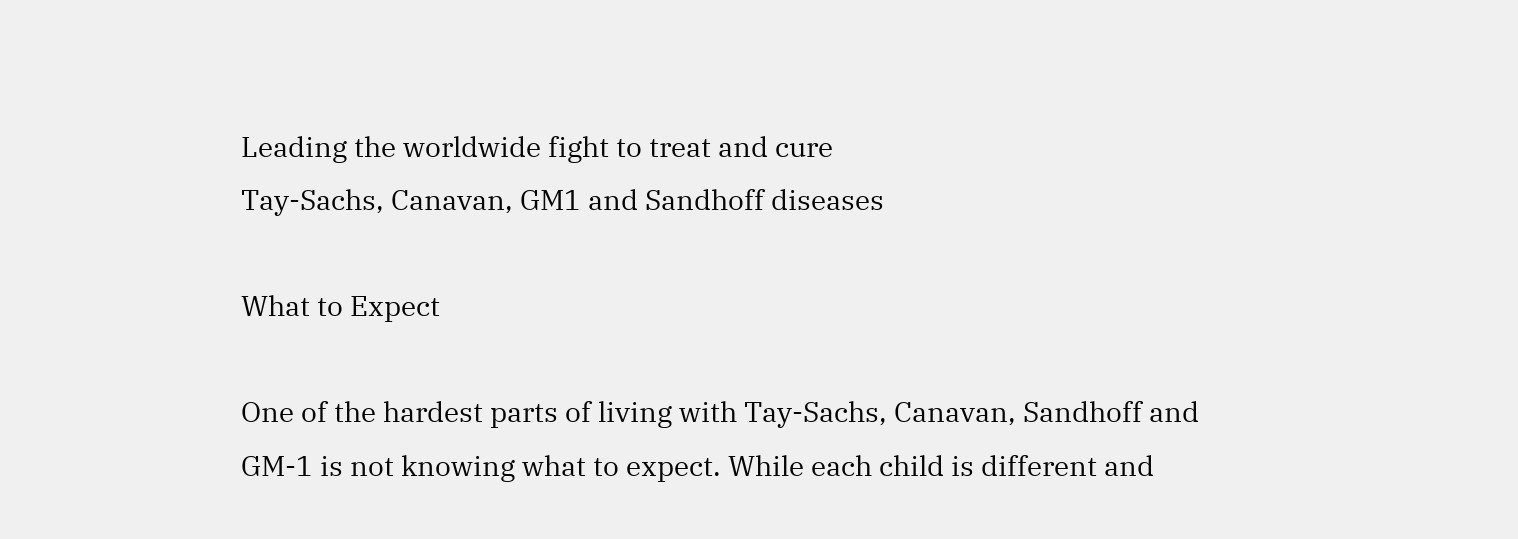Leading the worldwide fight to treat and cure
Tay-Sachs, Canavan, GM1 and Sandhoff diseases

What to Expect

One of the hardest parts of living with Tay-Sachs, Canavan, Sandhoff and GM-1 is not knowing what to expect. While each child is different and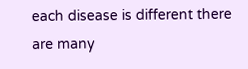each disease is different there are many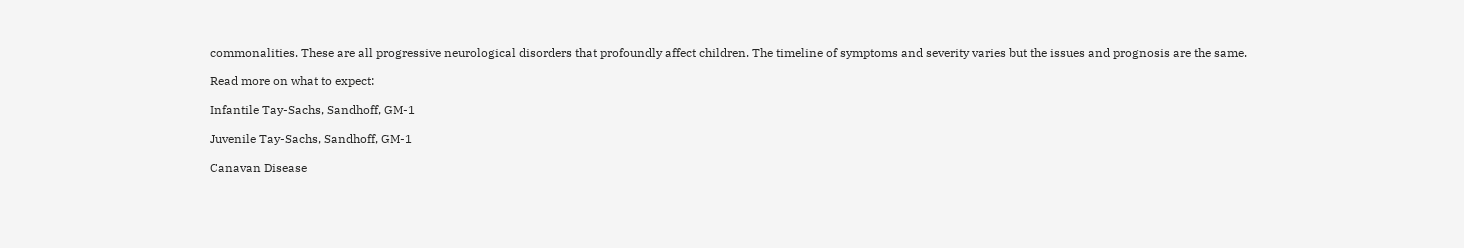commonalities. These are all progressive neurological disorders that profoundly affect children. The timeline of symptoms and severity varies but the issues and prognosis are the same.

Read more on what to expect:

Infantile Tay-Sachs, Sandhoff, GM-1

Juvenile Tay-Sachs, Sandhoff, GM-1

Canavan Disease